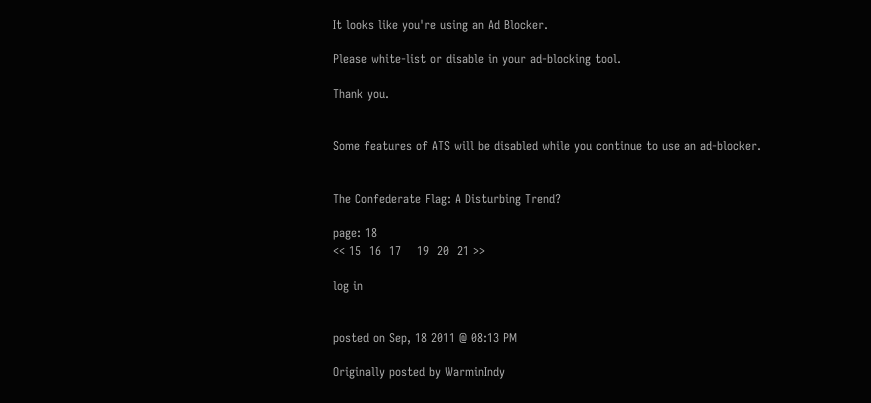It looks like you're using an Ad Blocker.

Please white-list or disable in your ad-blocking tool.

Thank you.


Some features of ATS will be disabled while you continue to use an ad-blocker.


The Confederate Flag: A Disturbing Trend?

page: 18
<< 15  16  17    19  20  21 >>

log in


posted on Sep, 18 2011 @ 08:13 PM

Originally posted by WarminIndy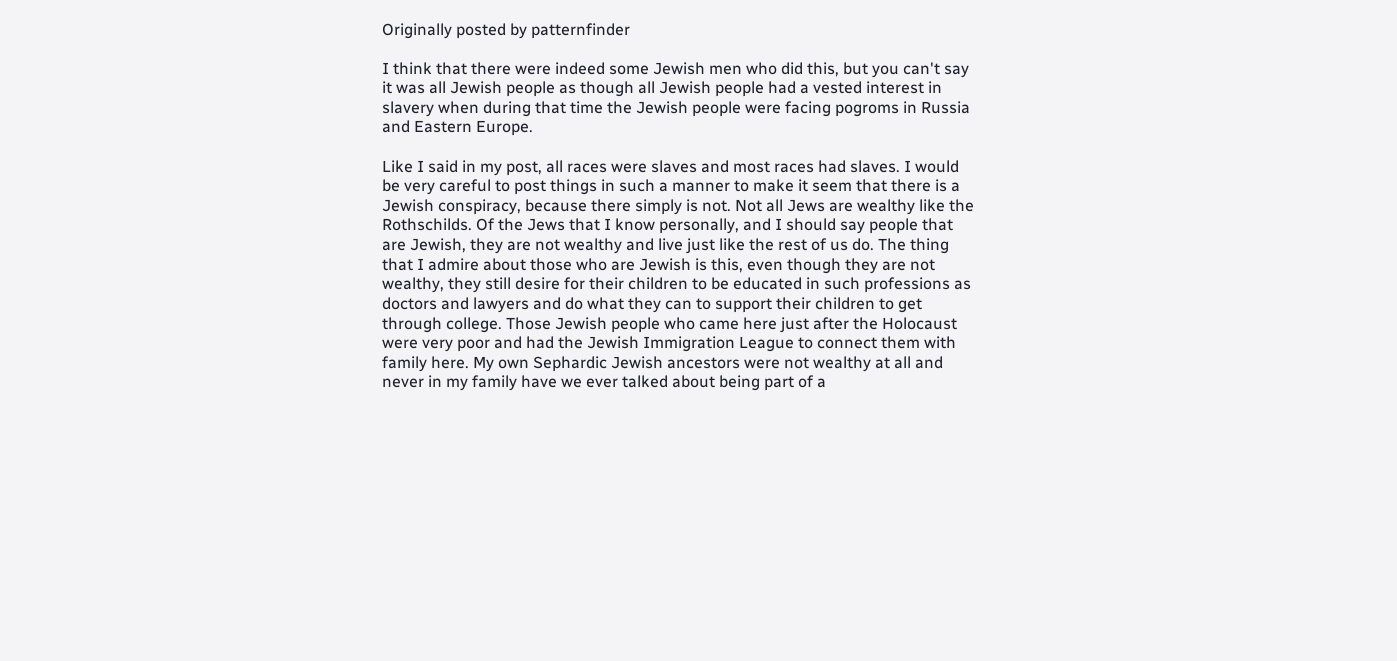Originally posted by patternfinder

I think that there were indeed some Jewish men who did this, but you can't say it was all Jewish people as though all Jewish people had a vested interest in slavery when during that time the Jewish people were facing pogroms in Russia and Eastern Europe.

Like I said in my post, all races were slaves and most races had slaves. I would be very careful to post things in such a manner to make it seem that there is a Jewish conspiracy, because there simply is not. Not all Jews are wealthy like the Rothschilds. Of the Jews that I know personally, and I should say people that are Jewish, they are not wealthy and live just like the rest of us do. The thing that I admire about those who are Jewish is this, even though they are not wealthy, they still desire for their children to be educated in such professions as doctors and lawyers and do what they can to support their children to get through college. Those Jewish people who came here just after the Holocaust were very poor and had the Jewish Immigration League to connect them with family here. My own Sephardic Jewish ancestors were not wealthy at all and never in my family have we ever talked about being part of a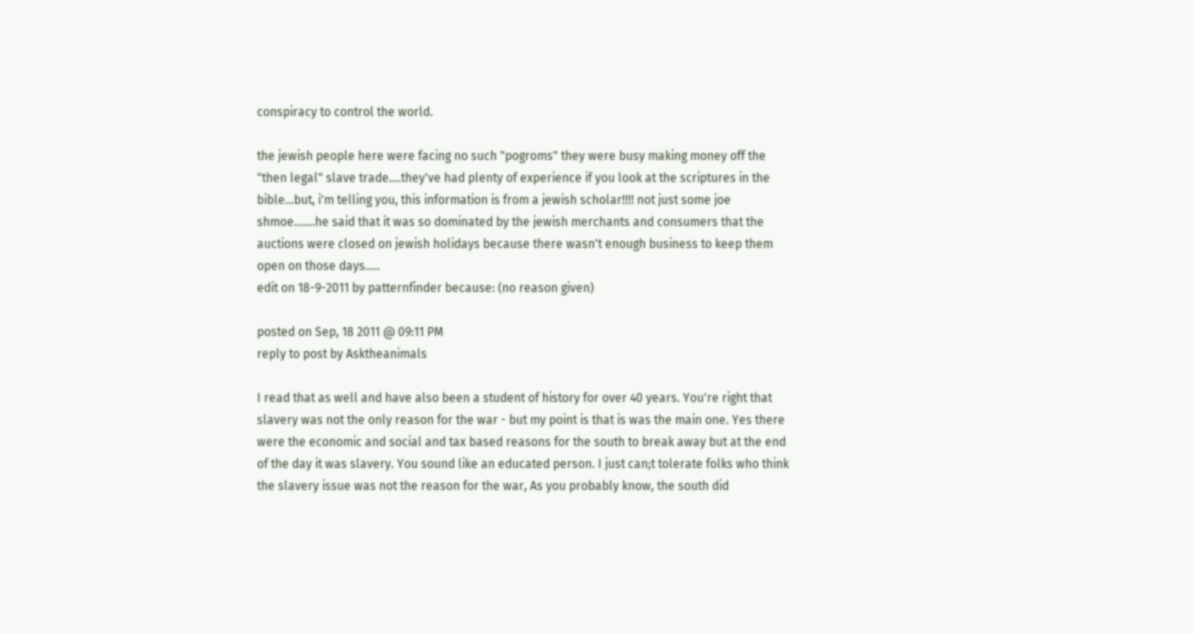conspiracy to control the world.

the jewish people here were facing no such "pogroms" they were busy making money off the "then legal" slave trade....they've had plenty of experience if you look at the scriptures in the bible...but, i'm telling you, this information is from a jewish scholar!!!! not just some joe shmoe.......he said that it was so dominated by the jewish merchants and consumers that the auctions were closed on jewish holidays because there wasn't enough business to keep them open on those days.....
edit on 18-9-2011 by patternfinder because: (no reason given)

posted on Sep, 18 2011 @ 09:11 PM
reply to post by Asktheanimals

I read that as well and have also been a student of history for over 40 years. You're right that slavery was not the only reason for the war - but my point is that is was the main one. Yes there were the economic and social and tax based reasons for the south to break away but at the end of the day it was slavery. You sound like an educated person. I just can;t tolerate folks who think the slavery issue was not the reason for the war, As you probably know, the south did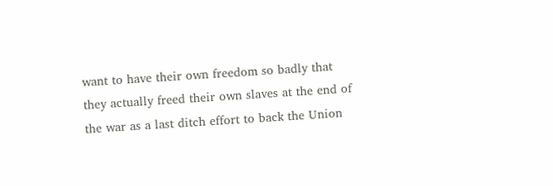want to have their own freedom so badly that they actually freed their own slaves at the end of the war as a last ditch effort to back the Union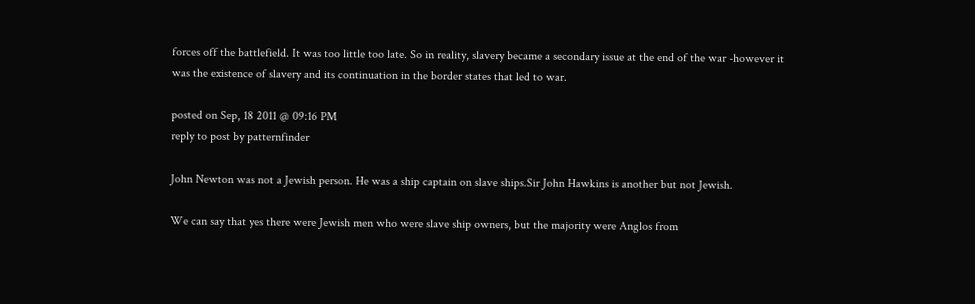forces off the battlefield. It was too little too late. So in reality, slavery became a secondary issue at the end of the war -however it was the existence of slavery and its continuation in the border states that led to war.

posted on Sep, 18 2011 @ 09:16 PM
reply to post by patternfinder

John Newton was not a Jewish person. He was a ship captain on slave ships.Sir John Hawkins is another but not Jewish.

We can say that yes there were Jewish men who were slave ship owners, but the majority were Anglos from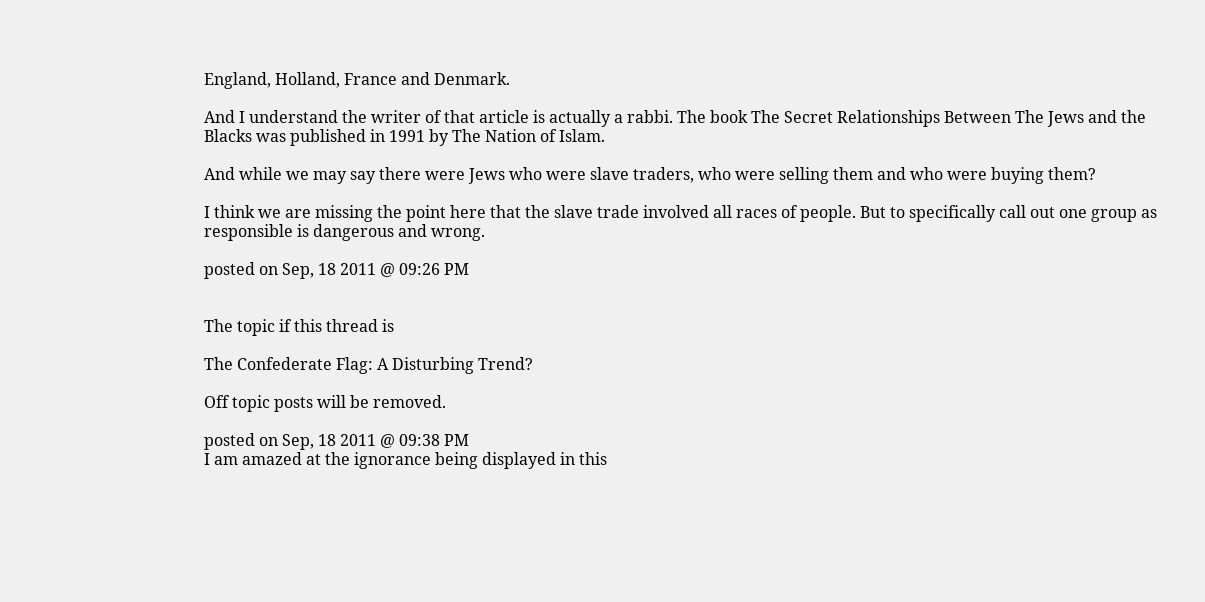England, Holland, France and Denmark.

And I understand the writer of that article is actually a rabbi. The book The Secret Relationships Between The Jews and the Blacks was published in 1991 by The Nation of Islam.

And while we may say there were Jews who were slave traders, who were selling them and who were buying them?

I think we are missing the point here that the slave trade involved all races of people. But to specifically call out one group as responsible is dangerous and wrong.

posted on Sep, 18 2011 @ 09:26 PM


The topic if this thread is

The Confederate Flag: A Disturbing Trend?

Off topic posts will be removed.

posted on Sep, 18 2011 @ 09:38 PM
I am amazed at the ignorance being displayed in this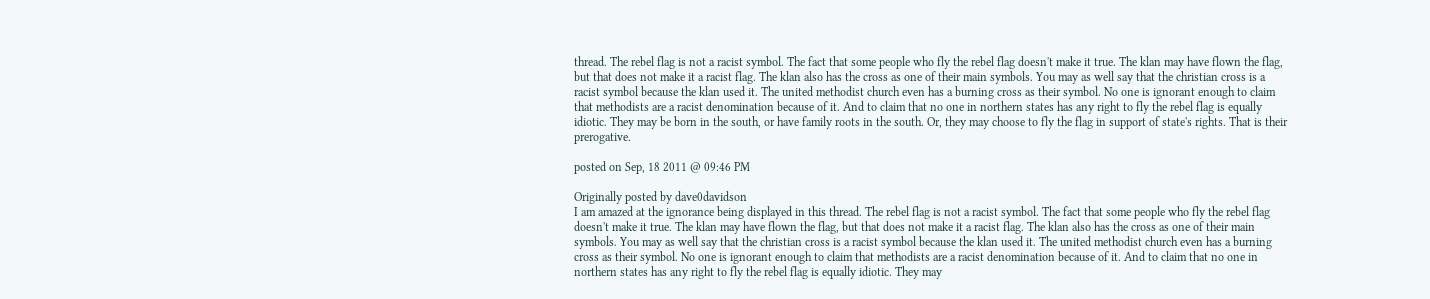thread. The rebel flag is not a racist symbol. The fact that some people who fly the rebel flag doesn't make it true. The klan may have flown the flag, but that does not make it a racist flag. The klan also has the cross as one of their main symbols. You may as well say that the christian cross is a racist symbol because the klan used it. The united methodist church even has a burning cross as their symbol. No one is ignorant enough to claim that methodists are a racist denomination because of it. And to claim that no one in northern states has any right to fly the rebel flag is equally idiotic. They may be born in the south, or have family roots in the south. Or, they may choose to fly the flag in support of state's rights. That is their prerogative.

posted on Sep, 18 2011 @ 09:46 PM

Originally posted by dave0davidson
I am amazed at the ignorance being displayed in this thread. The rebel flag is not a racist symbol. The fact that some people who fly the rebel flag doesn't make it true. The klan may have flown the flag, but that does not make it a racist flag. The klan also has the cross as one of their main symbols. You may as well say that the christian cross is a racist symbol because the klan used it. The united methodist church even has a burning cross as their symbol. No one is ignorant enough to claim that methodists are a racist denomination because of it. And to claim that no one in northern states has any right to fly the rebel flag is equally idiotic. They may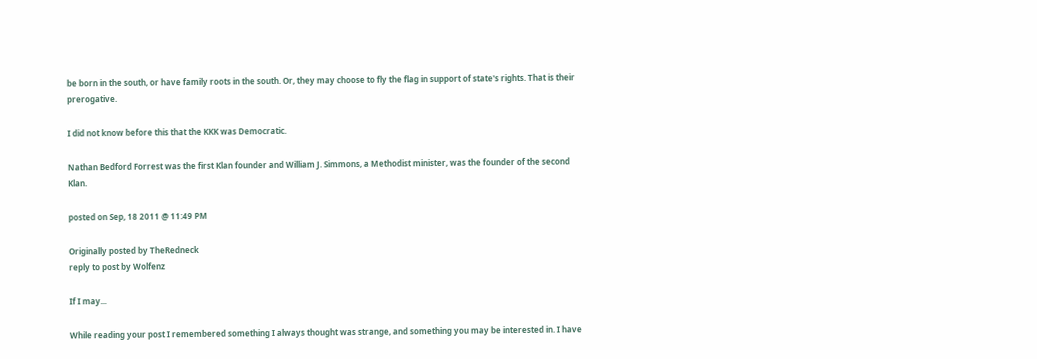be born in the south, or have family roots in the south. Or, they may choose to fly the flag in support of state's rights. That is their prerogative.

I did not know before this that the KKK was Democratic.

Nathan Bedford Forrest was the first Klan founder and William J. Simmons, a Methodist minister, was the founder of the second Klan.

posted on Sep, 18 2011 @ 11:49 PM

Originally posted by TheRedneck
reply to post by Wolfenz

If I may...

While reading your post I remembered something I always thought was strange, and something you may be interested in. I have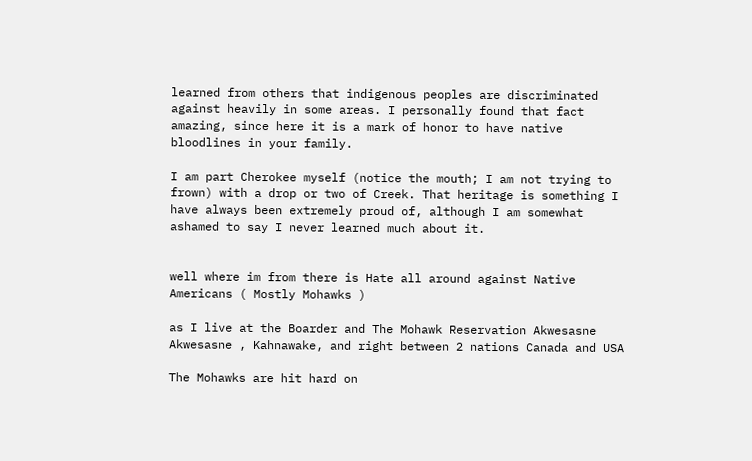learned from others that indigenous peoples are discriminated against heavily in some areas. I personally found that fact amazing, since here it is a mark of honor to have native bloodlines in your family.

I am part Cherokee myself (notice the mouth; I am not trying to frown) with a drop or two of Creek. That heritage is something I have always been extremely proud of, although I am somewhat ashamed to say I never learned much about it.


well where im from there is Hate all around against Native Americans ( Mostly Mohawks )

as I live at the Boarder and The Mohawk Reservation Akwesasne Akwesasne , Kahnawake, and right between 2 nations Canada and USA

The Mohawks are hit hard on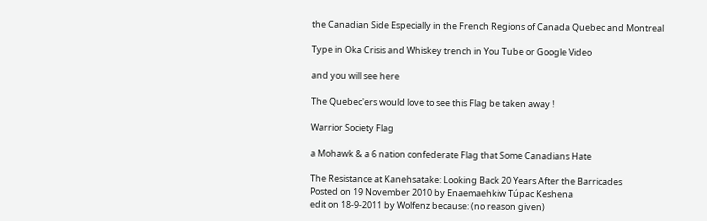the Canadian Side Especially in the French Regions of Canada Quebec and Montreal

Type in Oka Crisis and Whiskey trench in You Tube or Google Video

and you will see here

The Quebec'ers would love to see this Flag be taken away !

Warrior Society Flag

a Mohawk & a 6 nation confederate Flag that Some Canadians Hate

The Resistance at Kanehsatake: Looking Back 20 Years After the Barricades
Posted on 19 November 2010 by Enaemaehkiw Túpac Keshena
edit on 18-9-2011 by Wolfenz because: (no reason given)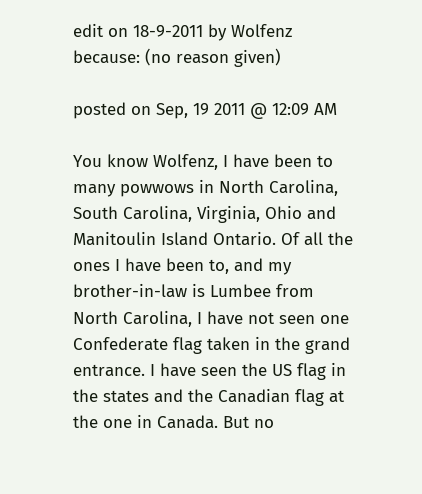edit on 18-9-2011 by Wolfenz because: (no reason given)

posted on Sep, 19 2011 @ 12:09 AM

You know Wolfenz, I have been to many powwows in North Carolina, South Carolina, Virginia, Ohio and Manitoulin Island Ontario. Of all the ones I have been to, and my brother-in-law is Lumbee from North Carolina, I have not seen one Confederate flag taken in the grand entrance. I have seen the US flag in the states and the Canadian flag at the one in Canada. But no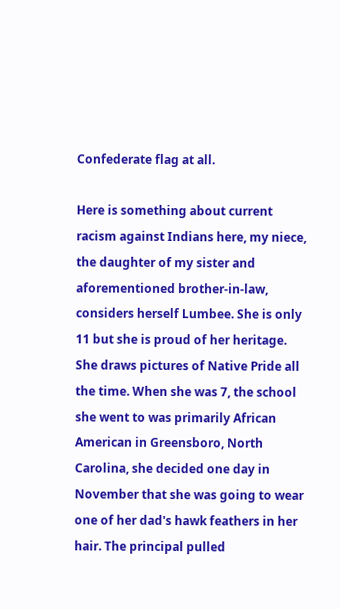Confederate flag at all.

Here is something about current racism against Indians here, my niece, the daughter of my sister and aforementioned brother-in-law, considers herself Lumbee. She is only 11 but she is proud of her heritage. She draws pictures of Native Pride all the time. When she was 7, the school she went to was primarily African American in Greensboro, North Carolina, she decided one day in November that she was going to wear one of her dad's hawk feathers in her hair. The principal pulled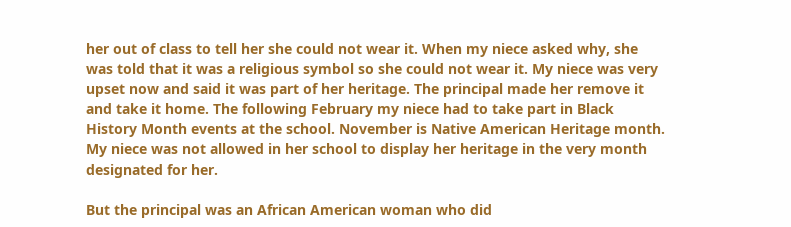her out of class to tell her she could not wear it. When my niece asked why, she was told that it was a religious symbol so she could not wear it. My niece was very upset now and said it was part of her heritage. The principal made her remove it and take it home. The following February my niece had to take part in Black History Month events at the school. November is Native American Heritage month. My niece was not allowed in her school to display her heritage in the very month designated for her.

But the principal was an African American woman who did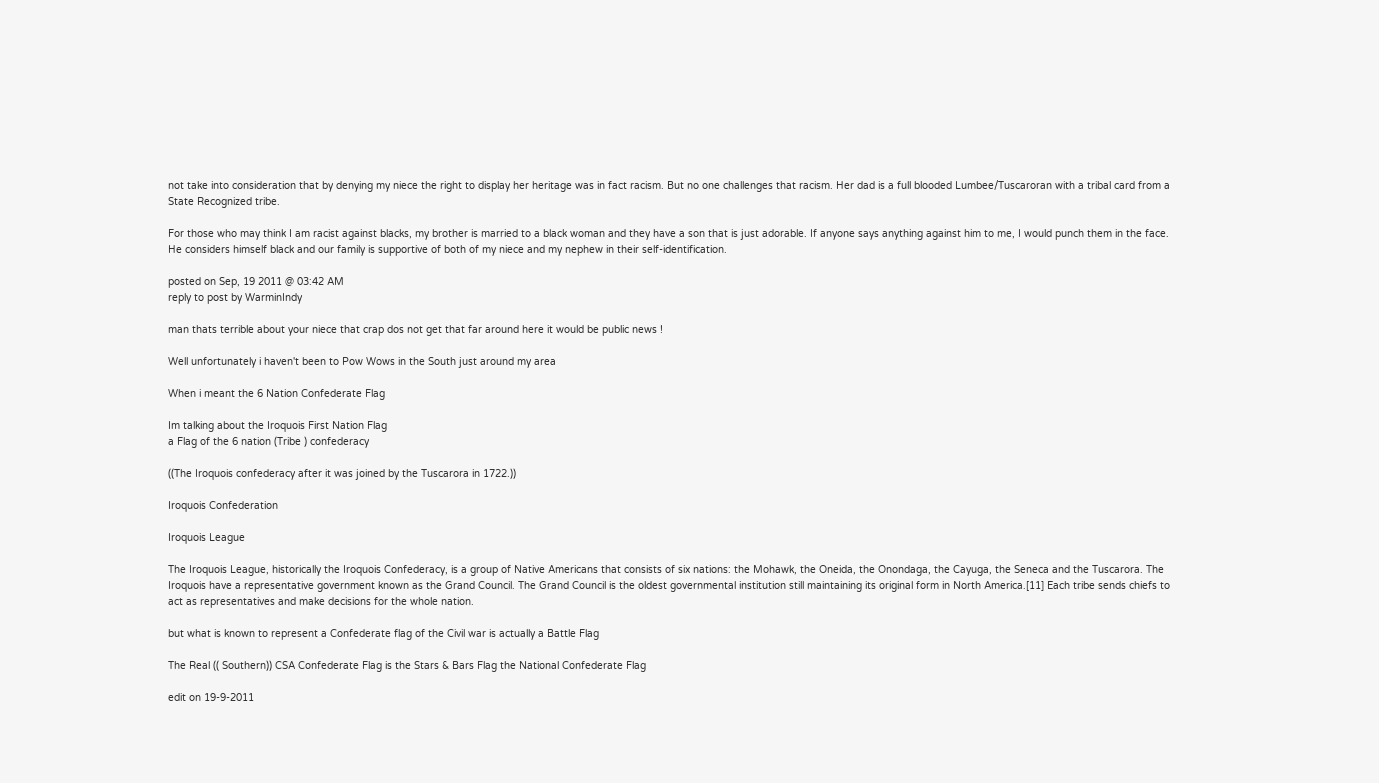not take into consideration that by denying my niece the right to display her heritage was in fact racism. But no one challenges that racism. Her dad is a full blooded Lumbee/Tuscaroran with a tribal card from a State Recognized tribe.

For those who may think I am racist against blacks, my brother is married to a black woman and they have a son that is just adorable. If anyone says anything against him to me, I would punch them in the face. He considers himself black and our family is supportive of both of my niece and my nephew in their self-identification.

posted on Sep, 19 2011 @ 03:42 AM
reply to post by WarminIndy

man thats terrible about your niece that crap dos not get that far around here it would be public news !

Well unfortunately i haven't been to Pow Wows in the South just around my area

When i meant the 6 Nation Confederate Flag

Im talking about the Iroquois First Nation Flag
a Flag of the 6 nation (Tribe ) confederacy

((The Iroquois confederacy after it was joined by the Tuscarora in 1722.))

Iroquois Confederation

Iroquois League

The Iroquois League, historically the Iroquois Confederacy, is a group of Native Americans that consists of six nations: the Mohawk, the Oneida, the Onondaga, the Cayuga, the Seneca and the Tuscarora. The Iroquois have a representative government known as the Grand Council. The Grand Council is the oldest governmental institution still maintaining its original form in North America.[11] Each tribe sends chiefs to act as representatives and make decisions for the whole nation.

but what is known to represent a Confederate flag of the Civil war is actually a Battle Flag

The Real (( Southern)) CSA Confederate Flag is the Stars & Bars Flag the National Confederate Flag

edit on 19-9-2011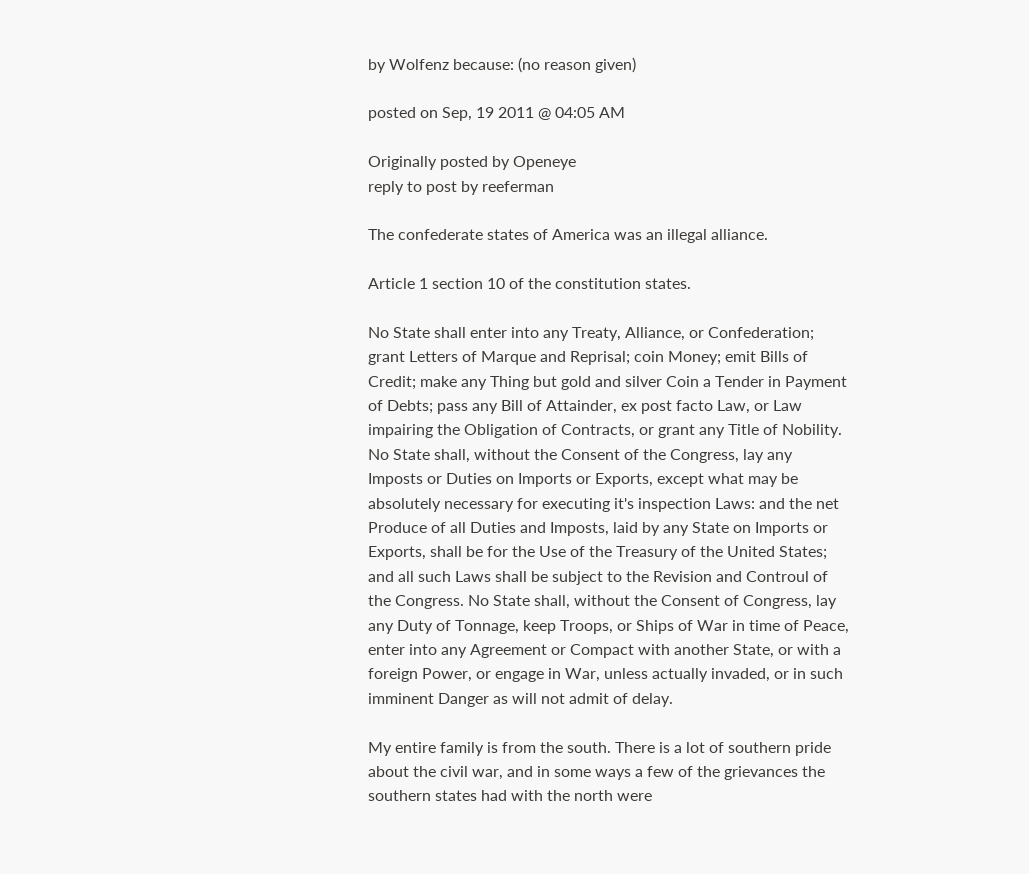by Wolfenz because: (no reason given)

posted on Sep, 19 2011 @ 04:05 AM

Originally posted by Openeye
reply to post by reeferman

The confederate states of America was an illegal alliance.

Article 1 section 10 of the constitution states.

No State shall enter into any Treaty, Alliance, or Confederation; grant Letters of Marque and Reprisal; coin Money; emit Bills of Credit; make any Thing but gold and silver Coin a Tender in Payment of Debts; pass any Bill of Attainder, ex post facto Law, or Law impairing the Obligation of Contracts, or grant any Title of Nobility. No State shall, without the Consent of the Congress, lay any Imposts or Duties on Imports or Exports, except what may be absolutely necessary for executing it's inspection Laws: and the net Produce of all Duties and Imposts, laid by any State on Imports or Exports, shall be for the Use of the Treasury of the United States; and all such Laws shall be subject to the Revision and Controul of the Congress. No State shall, without the Consent of Congress, lay any Duty of Tonnage, keep Troops, or Ships of War in time of Peace, enter into any Agreement or Compact with another State, or with a foreign Power, or engage in War, unless actually invaded, or in such imminent Danger as will not admit of delay.

My entire family is from the south. There is a lot of southern pride about the civil war, and in some ways a few of the grievances the southern states had with the north were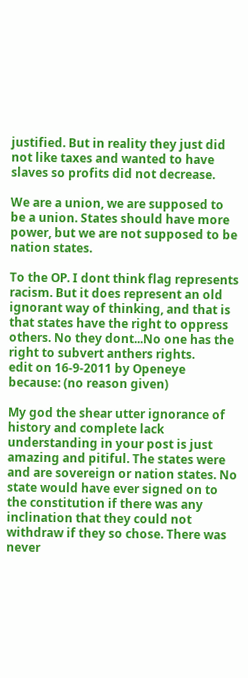justified. But in reality they just did not like taxes and wanted to have slaves so profits did not decrease.

We are a union, we are supposed to be a union. States should have more power, but we are not supposed to be nation states.

To the OP. I dont think flag represents racism. But it does represent an old ignorant way of thinking, and that is that states have the right to oppress others. No they dont...No one has the right to subvert anthers rights.
edit on 16-9-2011 by Openeye because: (no reason given)

My god the shear utter ignorance of history and complete lack understanding in your post is just amazing and pitiful. The states were and are sovereign or nation states. No state would have ever signed on to the constitution if there was any inclination that they could not withdraw if they so chose. There was never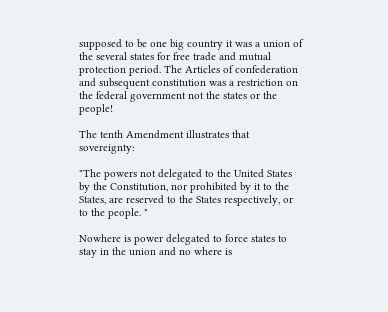supposed to be one big country it was a union of the several states for free trade and mutual protection period. The Articles of confederation and subsequent constitution was a restriction on the federal government not the states or the people!

The tenth Amendment illustrates that sovereignty:

"The powers not delegated to the United States by the Constitution, nor prohibited by it to the States, are reserved to the States respectively, or to the people. "

Nowhere is power delegated to force states to stay in the union and no where is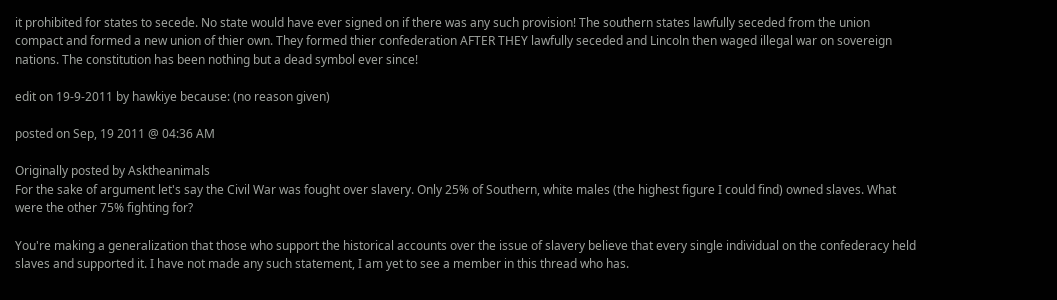it prohibited for states to secede. No state would have ever signed on if there was any such provision! The southern states lawfully seceded from the union compact and formed a new union of thier own. They formed thier confederation AFTER THEY lawfully seceded and Lincoln then waged illegal war on sovereign nations. The constitution has been nothing but a dead symbol ever since!

edit on 19-9-2011 by hawkiye because: (no reason given)

posted on Sep, 19 2011 @ 04:36 AM

Originally posted by Asktheanimals
For the sake of argument let's say the Civil War was fought over slavery. Only 25% of Southern, white males (the highest figure I could find) owned slaves. What were the other 75% fighting for?

You're making a generalization that those who support the historical accounts over the issue of slavery believe that every single individual on the confederacy held slaves and supported it. I have not made any such statement, I am yet to see a member in this thread who has.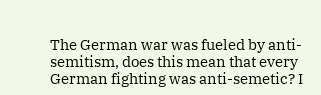The German war was fueled by anti-semitism, does this mean that every German fighting was anti-semetic? I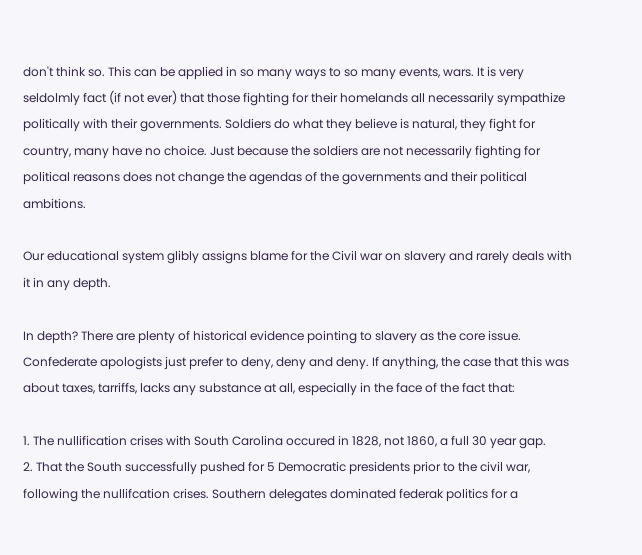don't think so. This can be applied in so many ways to so many events, wars. It is very seldolmly fact (if not ever) that those fighting for their homelands all necessarily sympathize politically with their governments. Soldiers do what they believe is natural, they fight for country, many have no choice. Just because the soldiers are not necessarily fighting for political reasons does not change the agendas of the governments and their political ambitions.

Our educational system glibly assigns blame for the Civil war on slavery and rarely deals with it in any depth.

In depth? There are plenty of historical evidence pointing to slavery as the core issue. Confederate apologists just prefer to deny, deny and deny. If anything, the case that this was about taxes, tarriffs, lacks any substance at all, especially in the face of the fact that:

1. The nullification crises with South Carolina occured in 1828, not 1860, a full 30 year gap.
2. That the South successfully pushed for 5 Democratic presidents prior to the civil war, following the nullifcation crises. Southern delegates dominated federak politics for a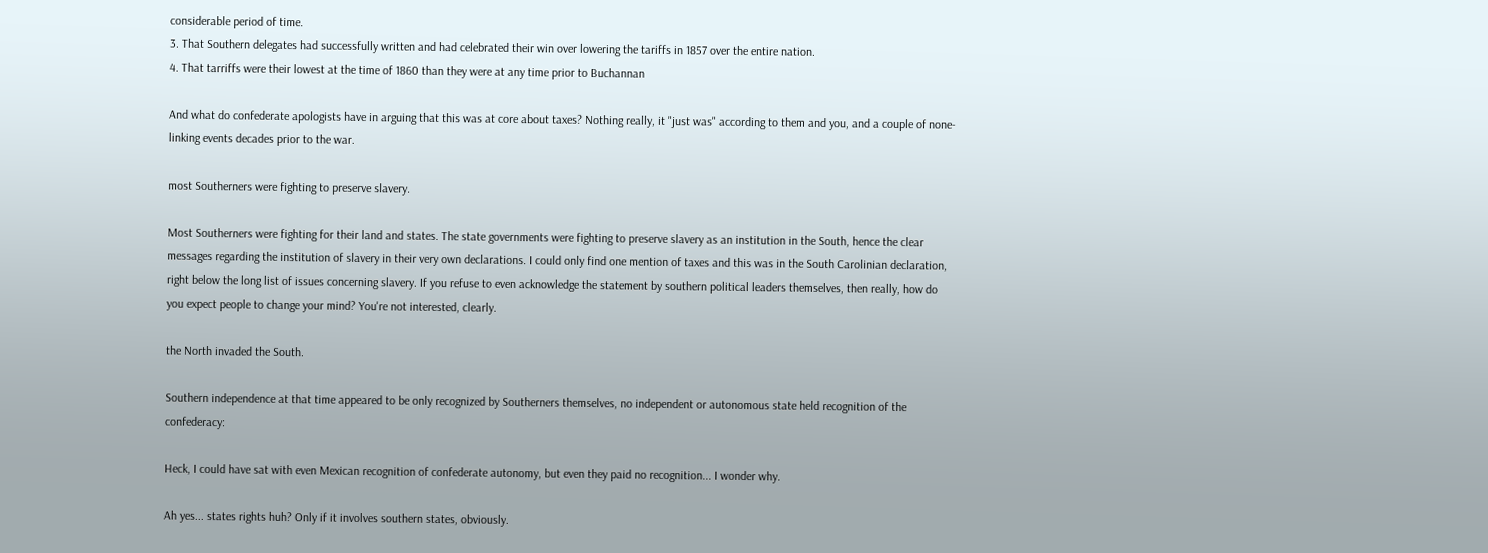considerable period of time.
3. That Southern delegates had successfully written and had celebrated their win over lowering the tariffs in 1857 over the entire nation.
4. That tarriffs were their lowest at the time of 1860 than they were at any time prior to Buchannan

And what do confederate apologists have in arguing that this was at core about taxes? Nothing really, it "just was" according to them and you, and a couple of none-linking events decades prior to the war.

most Southerners were fighting to preserve slavery.

Most Southerners were fighting for their land and states. The state governments were fighting to preserve slavery as an institution in the South, hence the clear messages regarding the institution of slavery in their very own declarations. I could only find one mention of taxes and this was in the South Carolinian declaration, right below the long list of issues concerning slavery. If you refuse to even acknowledge the statement by southern political leaders themselves, then really, how do you expect people to change your mind? You're not interested, clearly.

the North invaded the South.

Southern independence at that time appeared to be only recognized by Southerners themselves, no independent or autonomous state held recognition of the confederacy:

Heck, I could have sat with even Mexican recognition of confederate autonomy, but even they paid no recognition... I wonder why.

Ah yes... states rights huh? Only if it involves southern states, obviously.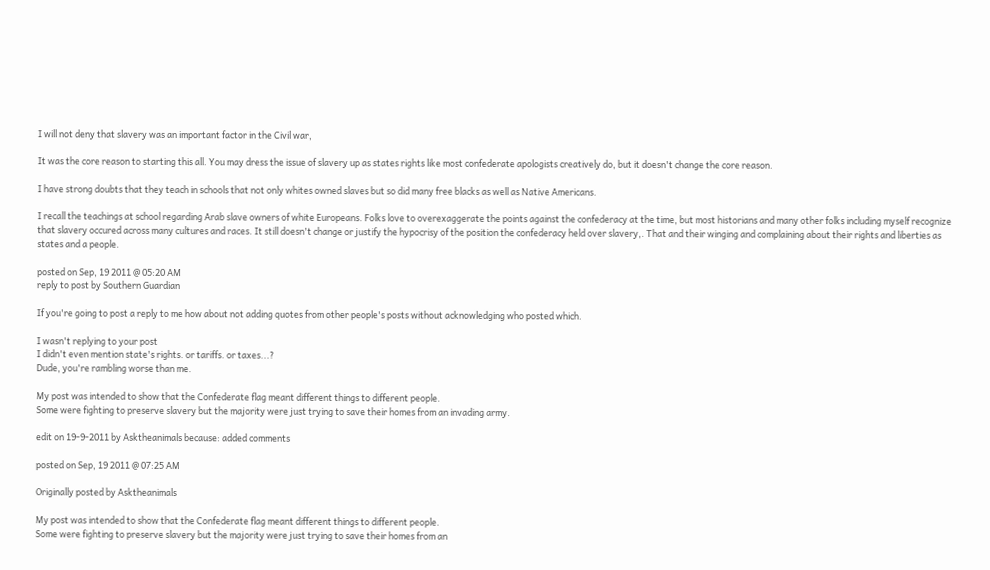I will not deny that slavery was an important factor in the Civil war,

It was the core reason to starting this all. You may dress the issue of slavery up as states rights like most confederate apologists creatively do, but it doesn't change the core reason.

I have strong doubts that they teach in schools that not only whites owned slaves but so did many free blacks as well as Native Americans.

I recall the teachings at school regarding Arab slave owners of white Europeans. Folks love to overexaggerate the points against the confederacy at the time, but most historians and many other folks including myself recognize that slavery occured across many cultures and races. It still doesn't change or justify the hypocrisy of the position the confederacy held over slavery,. That and their winging and complaining about their rights and liberties as states and a people.

posted on Sep, 19 2011 @ 05:20 AM
reply to post by Southern Guardian

If you're going to post a reply to me how about not adding quotes from other people's posts without acknowledging who posted which.

I wasn't replying to your post
I didn't even mention state's rights. or tariffs. or taxes...?
Dude, you're rambling worse than me.

My post was intended to show that the Confederate flag meant different things to different people.
Some were fighting to preserve slavery but the majority were just trying to save their homes from an invading army.

edit on 19-9-2011 by Asktheanimals because: added comments

posted on Sep, 19 2011 @ 07:25 AM

Originally posted by Asktheanimals

My post was intended to show that the Confederate flag meant different things to different people.
Some were fighting to preserve slavery but the majority were just trying to save their homes from an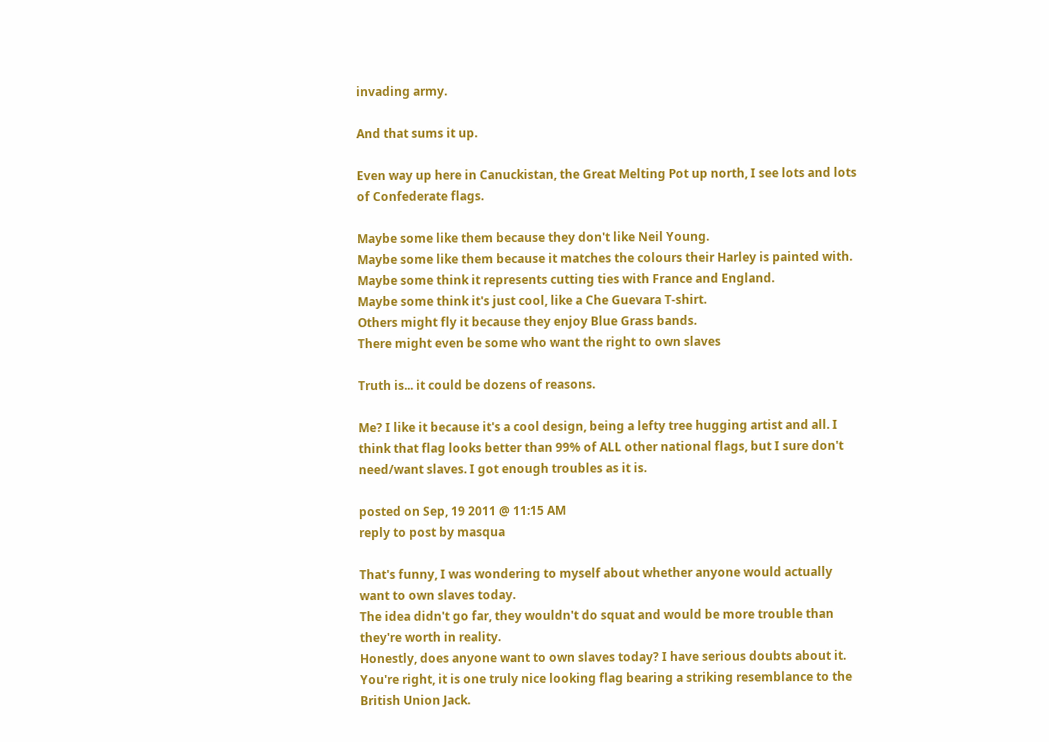invading army.

And that sums it up.

Even way up here in Canuckistan, the Great Melting Pot up north, I see lots and lots of Confederate flags.

Maybe some like them because they don't like Neil Young.
Maybe some like them because it matches the colours their Harley is painted with.
Maybe some think it represents cutting ties with France and England.
Maybe some think it's just cool, like a Che Guevara T-shirt.
Others might fly it because they enjoy Blue Grass bands.
There might even be some who want the right to own slaves

Truth is... it could be dozens of reasons.

Me? I like it because it's a cool design, being a lefty tree hugging artist and all. I think that flag looks better than 99% of ALL other national flags, but I sure don't need/want slaves. I got enough troubles as it is.

posted on Sep, 19 2011 @ 11:15 AM
reply to post by masqua

That's funny, I was wondering to myself about whether anyone would actually want to own slaves today.
The idea didn't go far, they wouldn't do squat and would be more trouble than they're worth in reality.
Honestly, does anyone want to own slaves today? I have serious doubts about it.
You're right, it is one truly nice looking flag bearing a striking resemblance to the British Union Jack.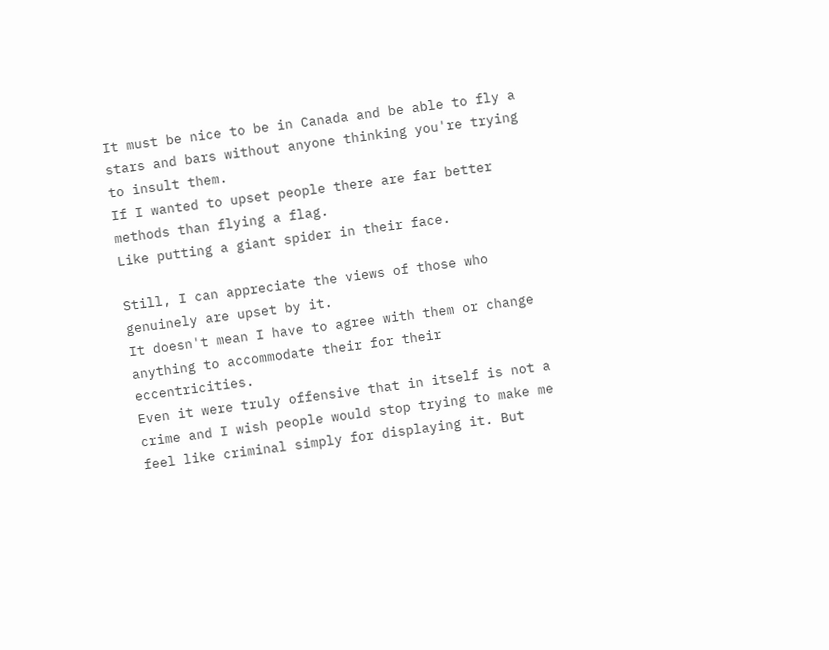It must be nice to be in Canada and be able to fly a stars and bars without anyone thinking you're trying to insult them.
If I wanted to upset people there are far better methods than flying a flag.
Like putting a giant spider in their face.

Still, I can appreciate the views of those who genuinely are upset by it.
It doesn't mean I have to agree with them or change anything to accommodate their for their eccentricities.
Even it were truly offensive that in itself is not a crime and I wish people would stop trying to make me feel like criminal simply for displaying it. But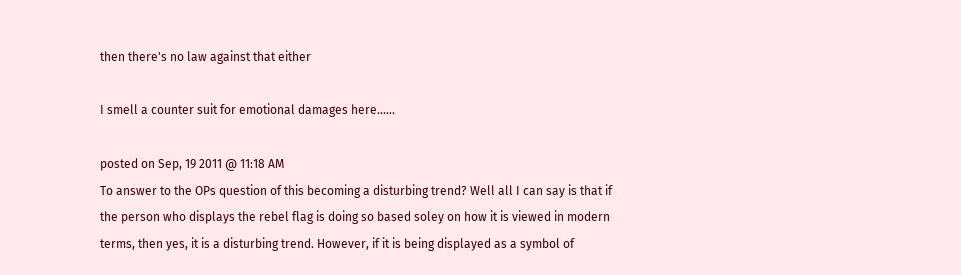then there's no law against that either

I smell a counter suit for emotional damages here......

posted on Sep, 19 2011 @ 11:18 AM
To answer to the OPs question of this becoming a disturbing trend? Well all I can say is that if the person who displays the rebel flag is doing so based soley on how it is viewed in modern terms, then yes, it is a disturbing trend. However, if it is being displayed as a symbol of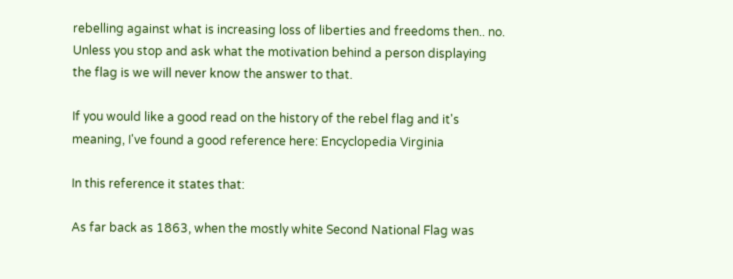rebelling against what is increasing loss of liberties and freedoms then.. no. Unless you stop and ask what the motivation behind a person displaying the flag is we will never know the answer to that.

If you would like a good read on the history of the rebel flag and it's meaning, I've found a good reference here: Encyclopedia Virginia

In this reference it states that:

As far back as 1863, when the mostly white Second National Flag was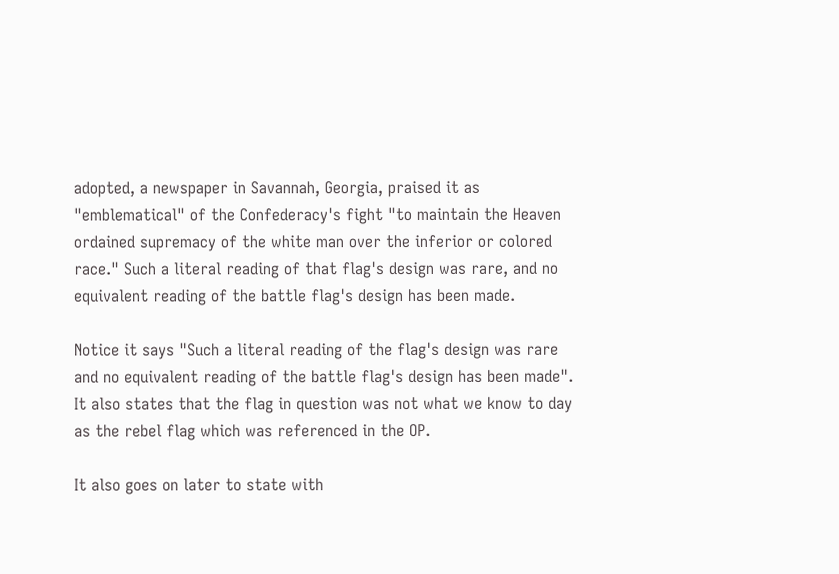adopted, a newspaper in Savannah, Georgia, praised it as "emblematical" of the Confederacy's fight "to maintain the Heaven ordained supremacy of the white man over the inferior or colored race." Such a literal reading of that flag's design was rare, and no equivalent reading of the battle flag's design has been made.

Notice it says "Such a literal reading of the flag's design was rare and no equivalent reading of the battle flag's design has been made". It also states that the flag in question was not what we know to day as the rebel flag which was referenced in the OP.

It also goes on later to state with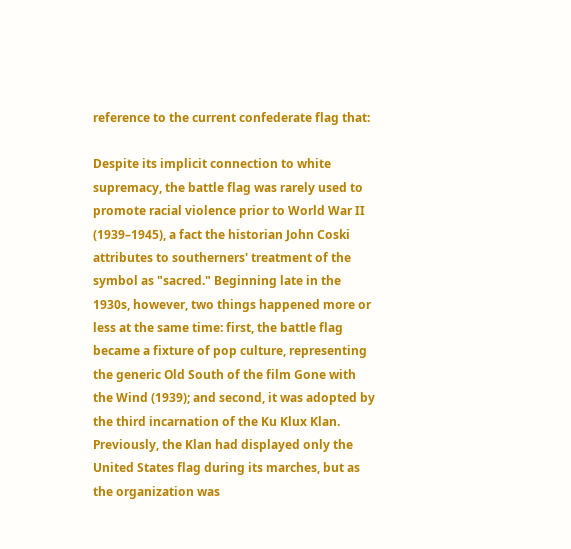reference to the current confederate flag that:

Despite its implicit connection to white supremacy, the battle flag was rarely used to promote racial violence prior to World War II (1939–1945), a fact the historian John Coski attributes to southerners' treatment of the symbol as "sacred." Beginning late in the 1930s, however, two things happened more or less at the same time: first, the battle flag became a fixture of pop culture, representing the generic Old South of the film Gone with the Wind (1939); and second, it was adopted by the third incarnation of the Ku Klux Klan. Previously, the Klan had displayed only the United States flag during its marches, but as the organization was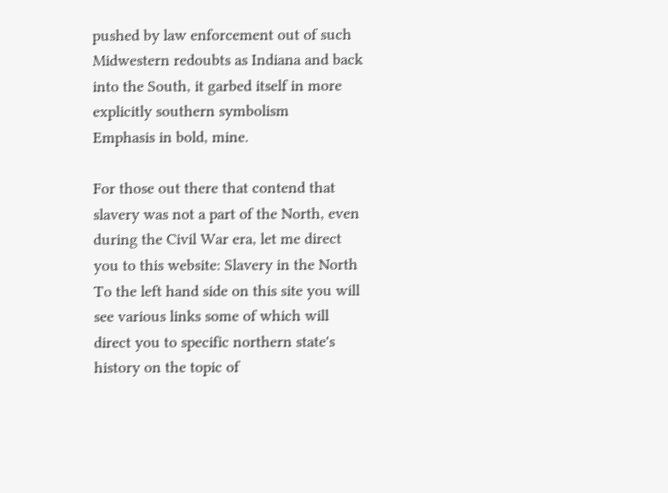pushed by law enforcement out of such Midwestern redoubts as Indiana and back into the South, it garbed itself in more explicitly southern symbolism
Emphasis in bold, mine.

For those out there that contend that slavery was not a part of the North, even during the Civil War era, let me direct you to this website: Slavery in the North To the left hand side on this site you will see various links some of which will direct you to specific northern state's history on the topic of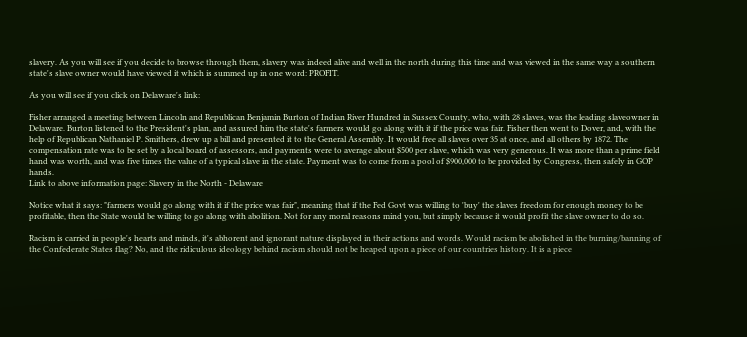slavery. As you will see if you decide to browse through them, slavery was indeed alive and well in the north during this time and was viewed in the same way a southern state's slave owner would have viewed it which is summed up in one word: PROFIT.

As you will see if you click on Delaware's link:

Fisher arranged a meeting between Lincoln and Republican Benjamin Burton of Indian River Hundred in Sussex County, who, with 28 slaves, was the leading slaveowner in Delaware. Burton listened to the President's plan, and assured him the state's farmers would go along with it if the price was fair. Fisher then went to Dover, and, with the help of Republican Nathaniel P. Smithers, drew up a bill and presented it to the General Assembly. It would free all slaves over 35 at once, and all others by 1872. The compensation rate was to be set by a local board of assessors, and payments were to average about $500 per slave, which was very generous. It was more than a prime field hand was worth, and was five times the value of a typical slave in the state. Payment was to come from a pool of $900,000 to be provided by Congress, then safely in GOP hands.
Link to above information page: Slavery in the North - Delaware

Notice what it says: "farmers would go along with it if the price was fair", meaning that if the Fed Govt was willing to 'buy' the slaves freedom for enough money to be profitable, then the State would be willing to go along with abolition. Not for any moral reasons mind you, but simply because it would profit the slave owner to do so.

Racism is carried in people's hearts and minds, it's abhorent and ignorant nature displayed in their actions and words. Would racism be abolished in the burning/banning of the Confederate States flag? No, and the ridiculous ideology behind racism should not be heaped upon a piece of our countries history. It is a piece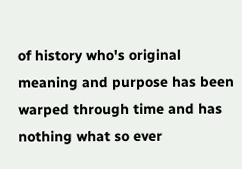of history who's original meaning and purpose has been warped through time and has nothing what so ever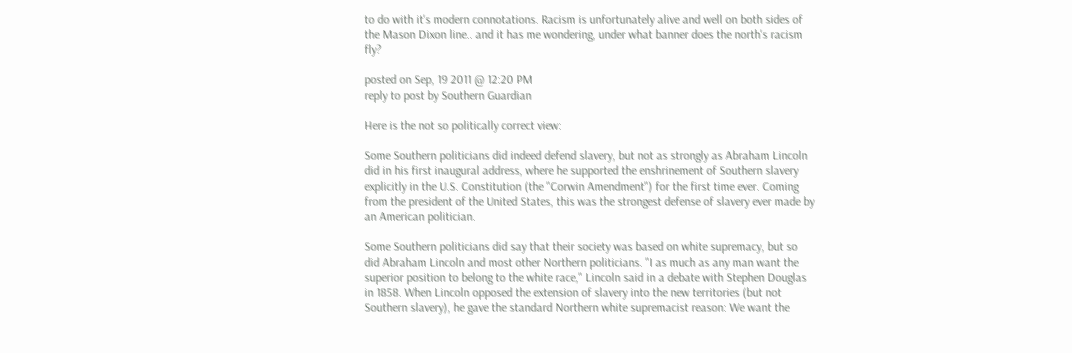to do with it's modern connotations. Racism is unfortunately alive and well on both sides of the Mason Dixon line.. and it has me wondering, under what banner does the north's racism fly?

posted on Sep, 19 2011 @ 12:20 PM
reply to post by Southern Guardian

Here is the not so politically correct view:

Some Southern politicians did indeed defend slavery, but not as strongly as Abraham Lincoln did in his first inaugural address, where he supported the enshrinement of Southern slavery explicitly in the U.S. Constitution (the "Corwin Amendment") for the first time ever. Coming from the president of the United States, this was the strongest defense of slavery ever made by an American politician.

Some Southern politicians did say that their society was based on white supremacy, but so did Abraham Lincoln and most other Northern politicians. "I as much as any man want the superior position to belong to the white race," Lincoln said in a debate with Stephen Douglas in 1858. When Lincoln opposed the extension of slavery into the new territories (but not Southern slavery), he gave the standard Northern white supremacist reason: We want the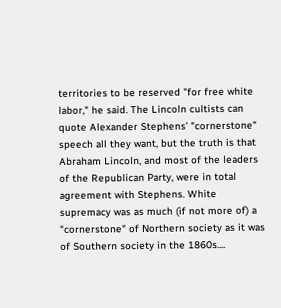territories to be reserved "for free white labor," he said. The Lincoln cultists can quote Alexander Stephens’ "cornerstone" speech all they want, but the truth is that Abraham Lincoln, and most of the leaders of the Republican Party, were in total agreement with Stephens. White supremacy was as much (if not more of) a "cornerstone" of Northern society as it was of Southern society in the 1860s....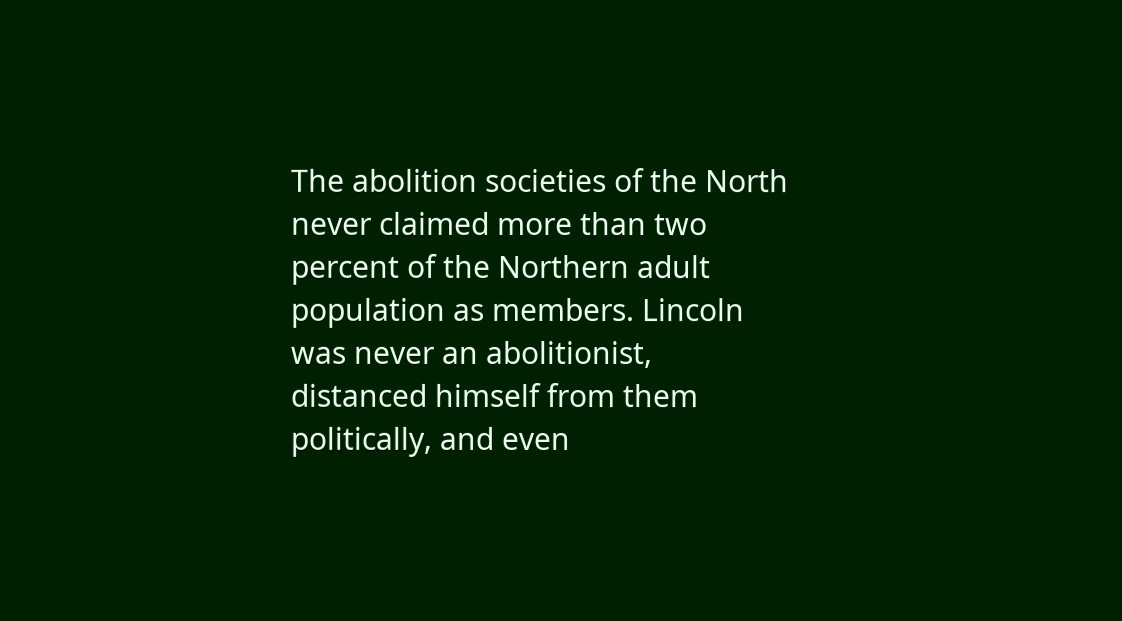The abolition societies of the North never claimed more than two percent of the Northern adult population as members. Lincoln was never an abolitionist, distanced himself from them politically, and even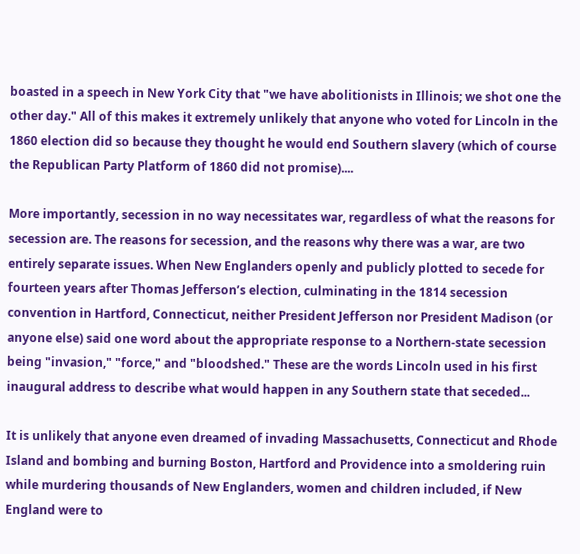boasted in a speech in New York City that "we have abolitionists in Illinois; we shot one the other day." All of this makes it extremely unlikely that anyone who voted for Lincoln in the 1860 election did so because they thought he would end Southern slavery (which of course the Republican Party Platform of 1860 did not promise)....

More importantly, secession in no way necessitates war, regardless of what the reasons for secession are. The reasons for secession, and the reasons why there was a war, are two entirely separate issues. When New Englanders openly and publicly plotted to secede for fourteen years after Thomas Jefferson’s election, culminating in the 1814 secession convention in Hartford, Connecticut, neither President Jefferson nor President Madison (or anyone else) said one word about the appropriate response to a Northern-state secession being "invasion," "force," and "bloodshed." These are the words Lincoln used in his first inaugural address to describe what would happen in any Southern state that seceded...

It is unlikely that anyone even dreamed of invading Massachusetts, Connecticut and Rhode Island and bombing and burning Boston, Hartford and Providence into a smoldering ruin while murdering thousands of New Englanders, women and children included, if New England were to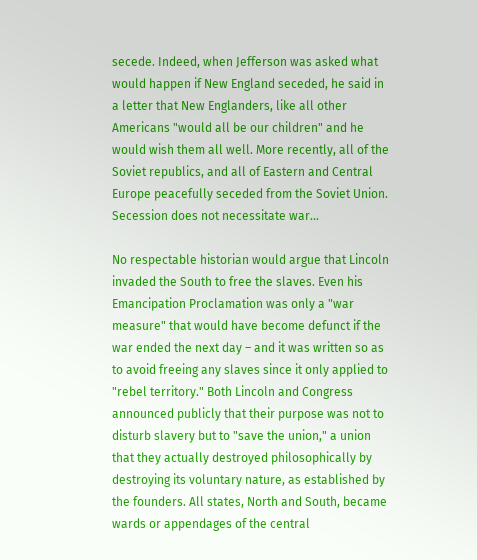secede. Indeed, when Jefferson was asked what would happen if New England seceded, he said in a letter that New Englanders, like all other Americans "would all be our children" and he would wish them all well. More recently, all of the Soviet republics, and all of Eastern and Central Europe peacefully seceded from the Soviet Union. Secession does not necessitate war...

No respectable historian would argue that Lincoln invaded the South to free the slaves. Even his Emancipation Proclamation was only a "war measure" that would have become defunct if the war ended the next day – and it was written so as to avoid freeing any slaves since it only applied to "rebel territory." Both Lincoln and Congress announced publicly that their purpose was not to disturb slavery but to "save the union," a union that they actually destroyed philosophically by destroying its voluntary nature, as established by the founders. All states, North and South, became wards or appendages of the central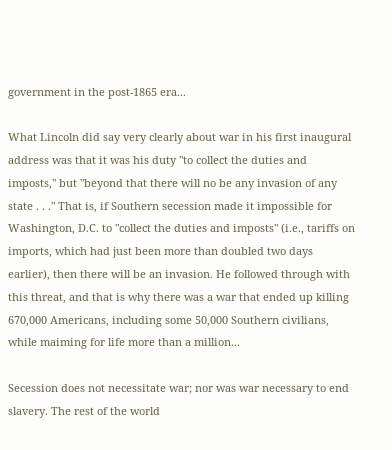government in the post-1865 era...

What Lincoln did say very clearly about war in his first inaugural address was that it was his duty "to collect the duties and imposts," but "beyond that there will no be any invasion of any state . . ." That is, if Southern secession made it impossible for Washington, D.C. to "collect the duties and imposts" (i.e., tariffs on imports, which had just been more than doubled two days earlier), then there will be an invasion. He followed through with this threat, and that is why there was a war that ended up killing 670,000 Americans, including some 50,000 Southern civilians, while maiming for life more than a million...

Secession does not necessitate war; nor was war necessary to end slavery. The rest of the world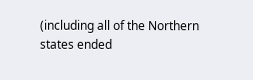(including all of the Northern states ended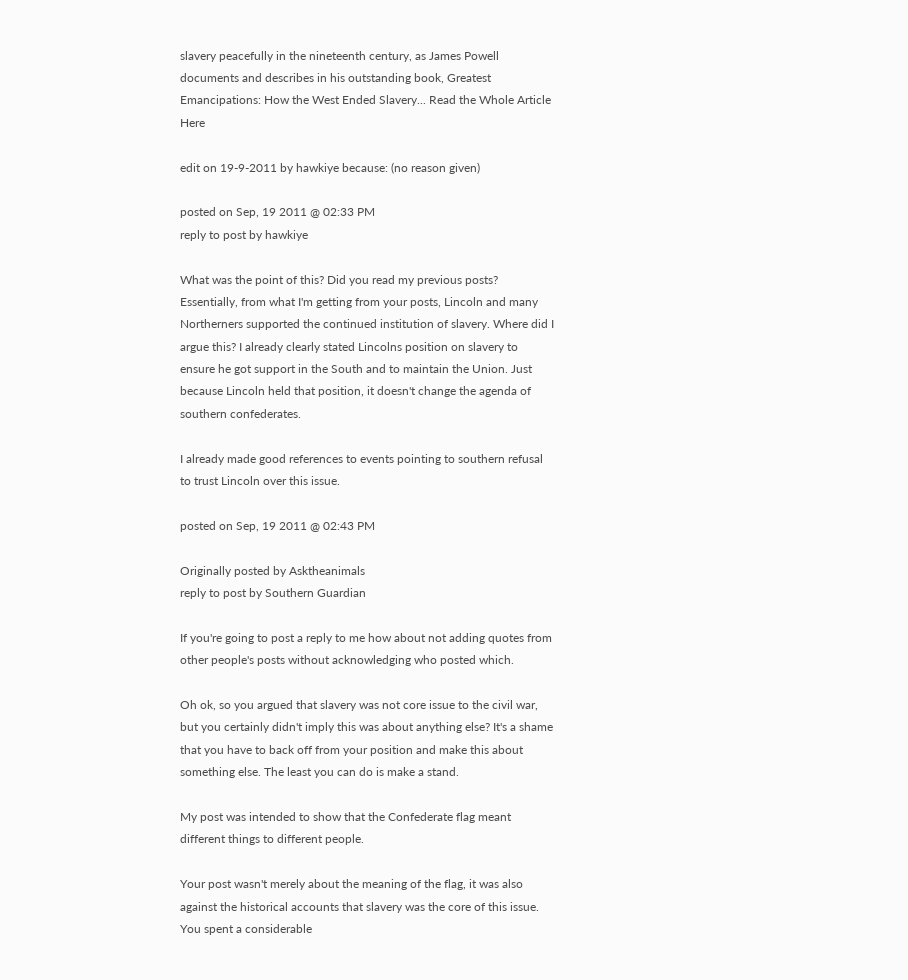slavery peacefully in the nineteenth century, as James Powell documents and describes in his outstanding book, Greatest Emancipations: How the West Ended Slavery... Read the Whole Article Here

edit on 19-9-2011 by hawkiye because: (no reason given)

posted on Sep, 19 2011 @ 02:33 PM
reply to post by hawkiye

What was the point of this? Did you read my previous posts? Essentially, from what I'm getting from your posts, Lincoln and many Northerners supported the continued institution of slavery. Where did I argue this? I already clearly stated Lincolns position on slavery to ensure he got support in the South and to maintain the Union. Just because Lincoln held that position, it doesn't change the agenda of southern confederates.

I already made good references to events pointing to southern refusal to trust Lincoln over this issue.

posted on Sep, 19 2011 @ 02:43 PM

Originally posted by Asktheanimals
reply to post by Southern Guardian

If you're going to post a reply to me how about not adding quotes from other people's posts without acknowledging who posted which.

Oh ok, so you argued that slavery was not core issue to the civil war, but you certainly didn't imply this was about anything else? It's a shame that you have to back off from your position and make this about something else. The least you can do is make a stand.

My post was intended to show that the Confederate flag meant different things to different people.

Your post wasn't merely about the meaning of the flag, it was also against the historical accounts that slavery was the core of this issue. You spent a considerable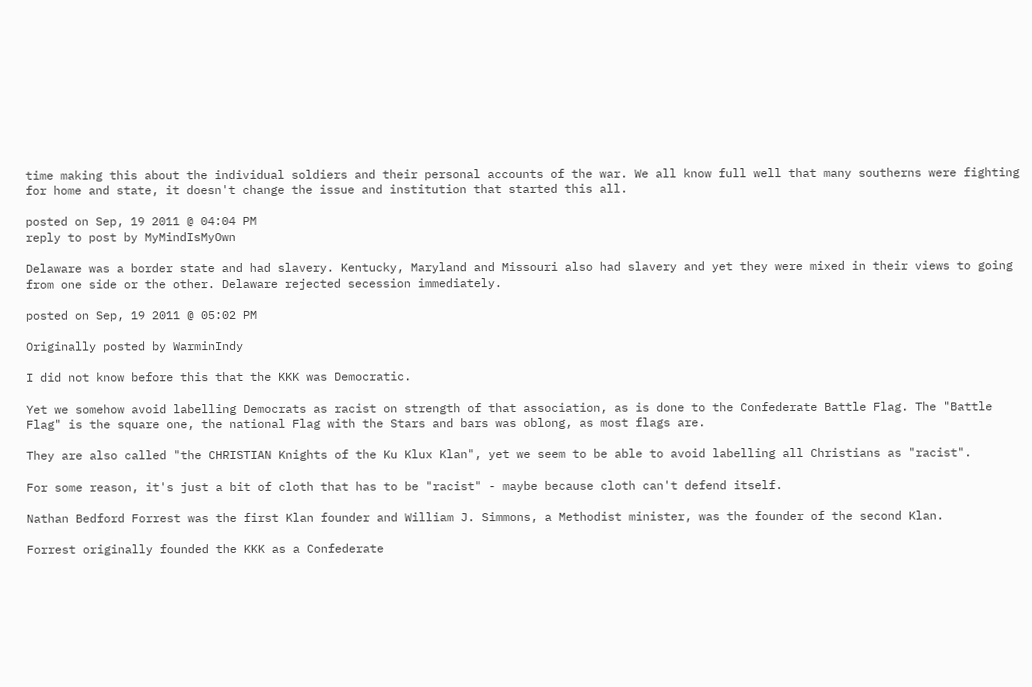time making this about the individual soldiers and their personal accounts of the war. We all know full well that many southerns were fighting for home and state, it doesn't change the issue and institution that started this all.

posted on Sep, 19 2011 @ 04:04 PM
reply to post by MyMindIsMyOwn

Delaware was a border state and had slavery. Kentucky, Maryland and Missouri also had slavery and yet they were mixed in their views to going from one side or the other. Delaware rejected secession immediately.

posted on Sep, 19 2011 @ 05:02 PM

Originally posted by WarminIndy

I did not know before this that the KKK was Democratic.

Yet we somehow avoid labelling Democrats as racist on strength of that association, as is done to the Confederate Battle Flag. The "Battle Flag" is the square one, the national Flag with the Stars and bars was oblong, as most flags are.

They are also called "the CHRISTIAN Knights of the Ku Klux Klan", yet we seem to be able to avoid labelling all Christians as "racist".

For some reason, it's just a bit of cloth that has to be "racist" - maybe because cloth can't defend itself.

Nathan Bedford Forrest was the first Klan founder and William J. Simmons, a Methodist minister, was the founder of the second Klan.

Forrest originally founded the KKK as a Confederate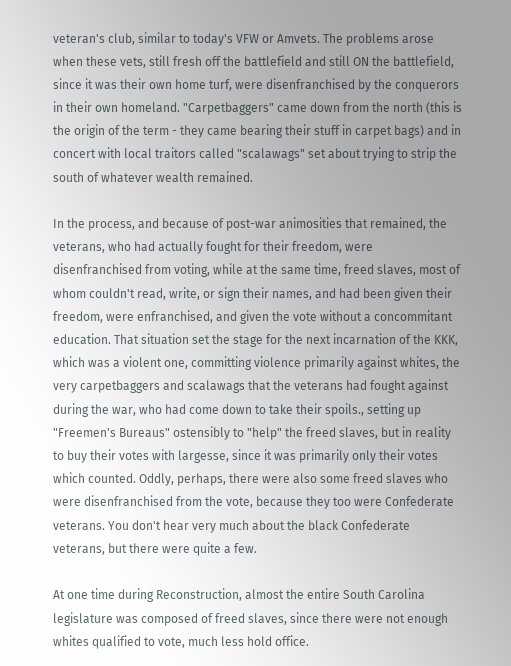veteran's club, similar to today's VFW or Amvets. The problems arose when these vets, still fresh off the battlefield and still ON the battlefield, since it was their own home turf, were disenfranchised by the conquerors in their own homeland. "Carpetbaggers" came down from the north (this is the origin of the term - they came bearing their stuff in carpet bags) and in concert with local traitors called "scalawags" set about trying to strip the south of whatever wealth remained.

In the process, and because of post-war animosities that remained, the veterans, who had actually fought for their freedom, were disenfranchised from voting, while at the same time, freed slaves, most of whom couldn't read, write, or sign their names, and had been given their freedom, were enfranchised, and given the vote without a concommitant education. That situation set the stage for the next incarnation of the KKK, which was a violent one, committing violence primarily against whites, the very carpetbaggers and scalawags that the veterans had fought against during the war, who had come down to take their spoils., setting up "Freemen's Bureaus" ostensibly to "help" the freed slaves, but in reality to buy their votes with largesse, since it was primarily only their votes which counted. Oddly, perhaps, there were also some freed slaves who were disenfranchised from the vote, because they too were Confederate veterans. You don't hear very much about the black Confederate veterans, but there were quite a few.

At one time during Reconstruction, almost the entire South Carolina legislature was composed of freed slaves, since there were not enough whites qualified to vote, much less hold office.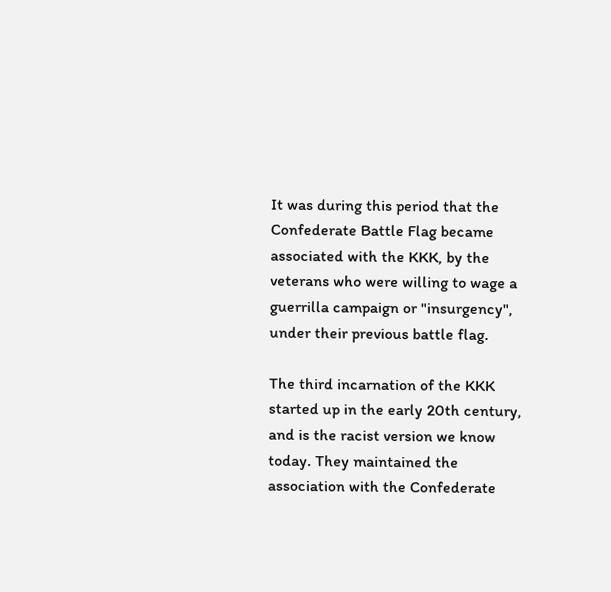It was during this period that the Confederate Battle Flag became associated with the KKK, by the veterans who were willing to wage a guerrilla campaign or "insurgency", under their previous battle flag.

The third incarnation of the KKK started up in the early 20th century, and is the racist version we know today. They maintained the association with the Confederate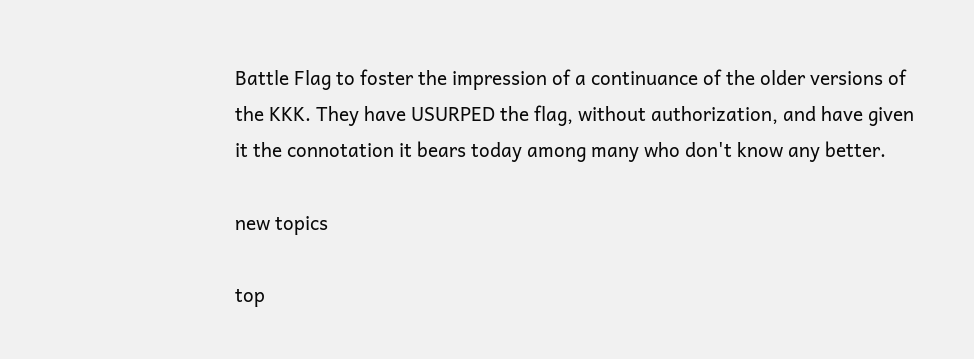Battle Flag to foster the impression of a continuance of the older versions of the KKK. They have USURPED the flag, without authorization, and have given it the connotation it bears today among many who don't know any better.

new topics

top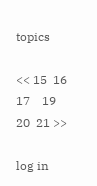topics

<< 15  16  17    19  20  21 >>

log in